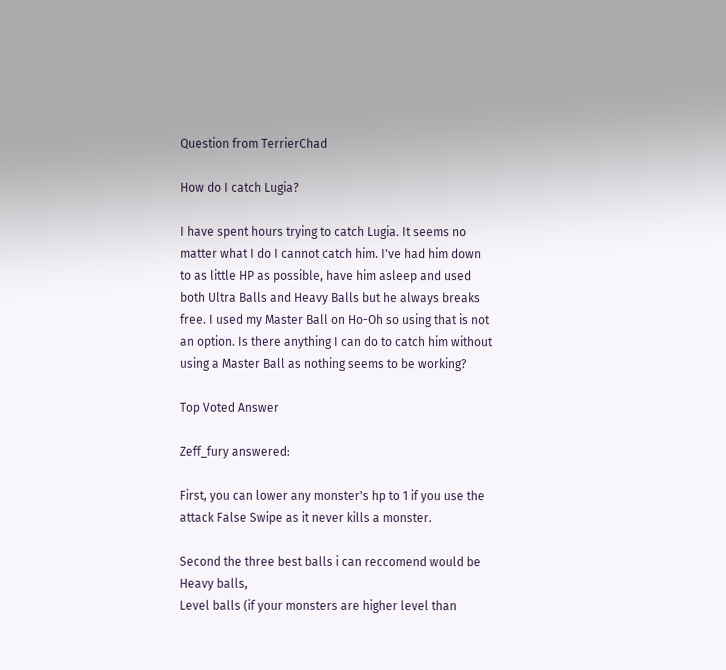Question from TerrierChad

How do I catch Lugia?

I have spent hours trying to catch Lugia. It seems no matter what I do I cannot catch him. I've had him down to as little HP as possible, have him asleep and used both Ultra Balls and Heavy Balls but he always breaks free. I used my Master Ball on Ho-Oh so using that is not an option. Is there anything I can do to catch him without using a Master Ball as nothing seems to be working?

Top Voted Answer

Zeff_fury answered:

First, you can lower any monster's hp to 1 if you use the attack False Swipe as it never kills a monster.

Second the three best balls i can reccomend would be
Heavy balls,
Level balls (if your monsters are higher level than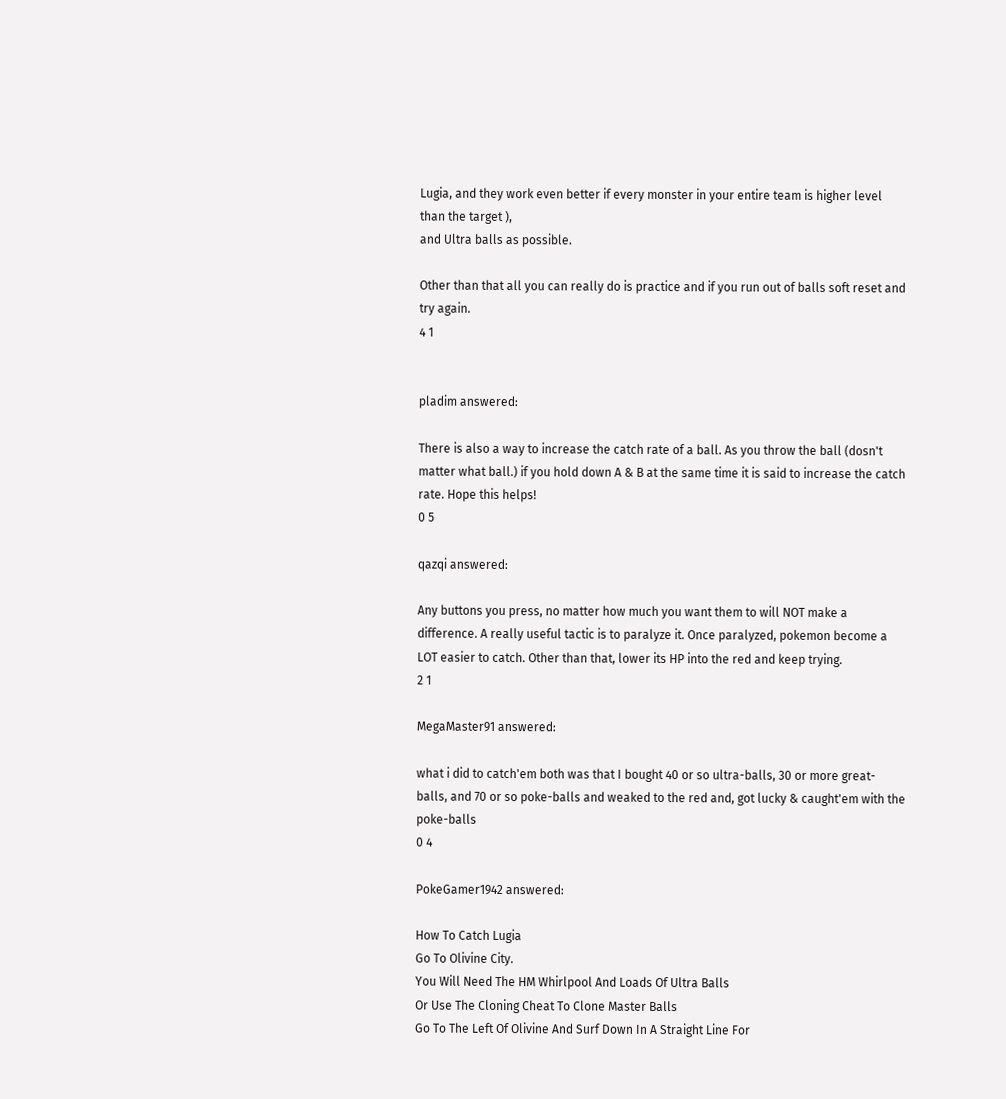Lugia, and they work even better if every monster in your entire team is higher level than the target ),
and Ultra balls as possible.

Other than that all you can really do is practice and if you run out of balls soft reset and try again.
4 1


pladim answered:

There is also a way to increase the catch rate of a ball. As you throw the ball (dosn't matter what ball.) if you hold down A & B at the same time it is said to increase the catch rate. Hope this helps!
0 5

qazqi answered:

Any buttons you press, no matter how much you want them to will NOT make a difference. A really useful tactic is to paralyze it. Once paralyzed, pokemon become a LOT easier to catch. Other than that, lower its HP into the red and keep trying.
2 1

MegaMaster91 answered:

what i did to catch'em both was that I bought 40 or so ultra-balls, 30 or more great-balls, and 70 or so poke-balls and weaked to the red and, got lucky & caught'em with the poke-balls
0 4

PokeGamer1942 answered:

How To Catch Lugia
Go To Olivine City.
You Will Need The HM Whirlpool And Loads Of Ultra Balls
Or Use The Cloning Cheat To Clone Master Balls
Go To The Left Of Olivine And Surf Down In A Straight Line For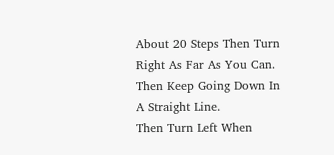About 20 Steps Then Turn Right As Far As You Can.
Then Keep Going Down In A Straight Line.
Then Turn Left When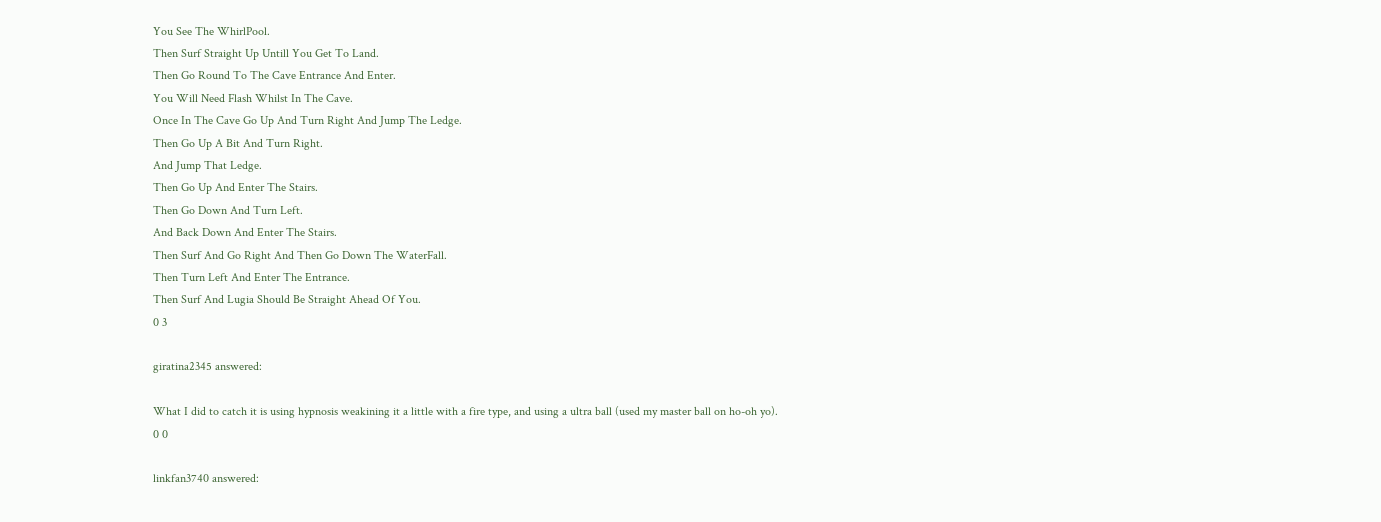You See The WhirlPool.
Then Surf Straight Up Untill You Get To Land.
Then Go Round To The Cave Entrance And Enter.
You Will Need Flash Whilst In The Cave.
Once In The Cave Go Up And Turn Right And Jump The Ledge.
Then Go Up A Bit And Turn Right.
And Jump That Ledge.
Then Go Up And Enter The Stairs.
Then Go Down And Turn Left.
And Back Down And Enter The Stairs.
Then Surf And Go Right And Then Go Down The WaterFall.
Then Turn Left And Enter The Entrance.
Then Surf And Lugia Should Be Straight Ahead Of You.
0 3

giratina2345 answered:

What I did to catch it is using hypnosis weakining it a little with a fire type, and using a ultra ball (used my master ball on ho-oh yo).
0 0

linkfan3740 answered: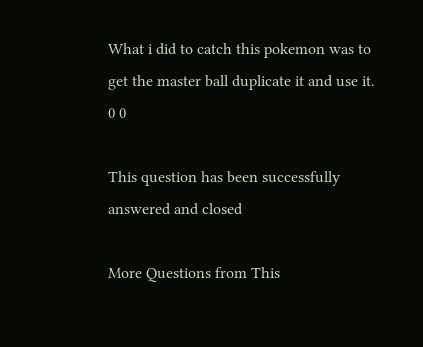What i did to catch this pokemon was to get the master ball duplicate it and use it.
0 0

This question has been successfully answered and closed

More Questions from This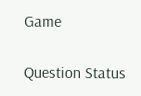Game

Question Status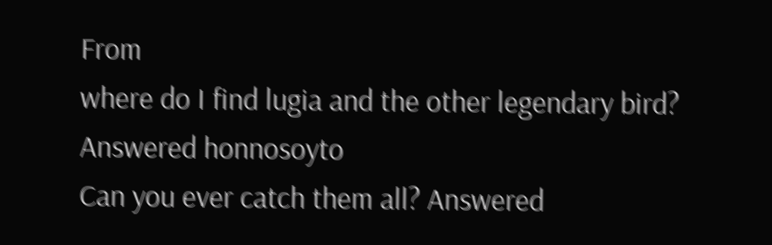From
where do I find lugia and the other legendary bird? Answered honnosoyto
Can you ever catch them all? Answered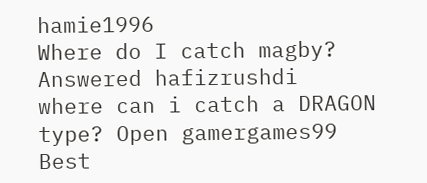hamie1996
Where do I catch magby? Answered hafizrushdi
where can i catch a DRAGON type? Open gamergames99
Best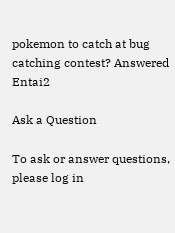pokemon to catch at bug catching contest? Answered Entai2

Ask a Question

To ask or answer questions, please log in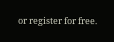or register for free.